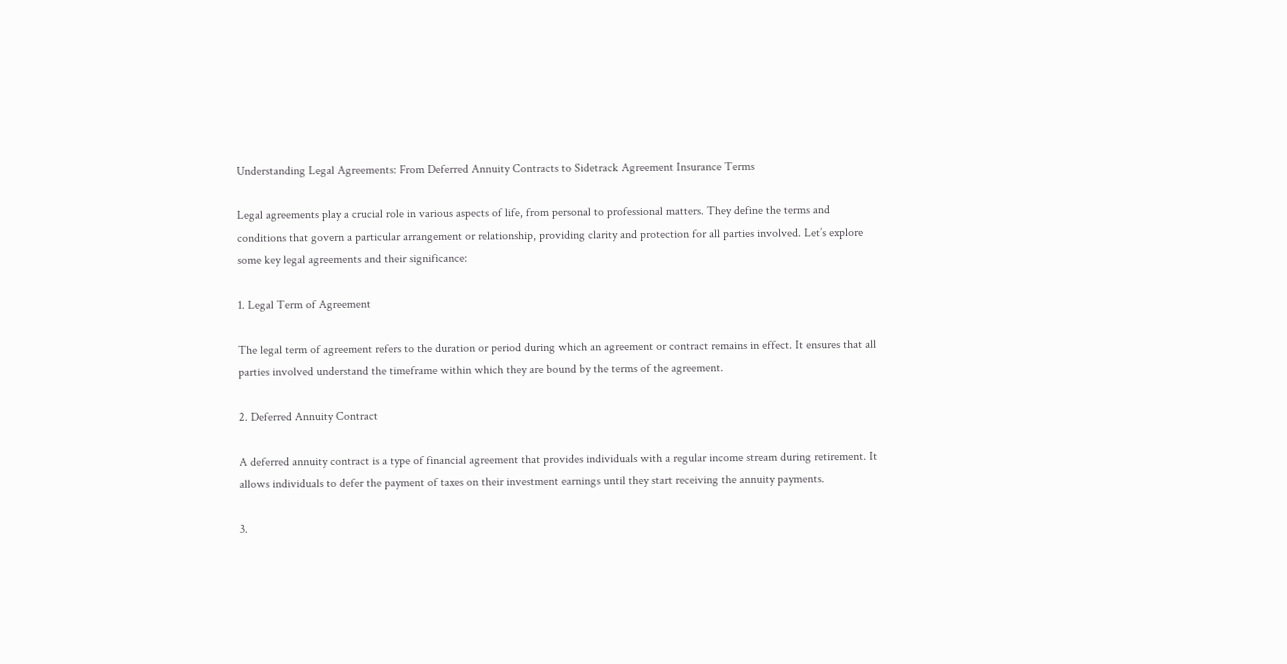Understanding Legal Agreements: From Deferred Annuity Contracts to Sidetrack Agreement Insurance Terms

Legal agreements play a crucial role in various aspects of life, from personal to professional matters. They define the terms and conditions that govern a particular arrangement or relationship, providing clarity and protection for all parties involved. Let’s explore some key legal agreements and their significance:

1. Legal Term of Agreement

The legal term of agreement refers to the duration or period during which an agreement or contract remains in effect. It ensures that all parties involved understand the timeframe within which they are bound by the terms of the agreement.

2. Deferred Annuity Contract

A deferred annuity contract is a type of financial agreement that provides individuals with a regular income stream during retirement. It allows individuals to defer the payment of taxes on their investment earnings until they start receiving the annuity payments.

3.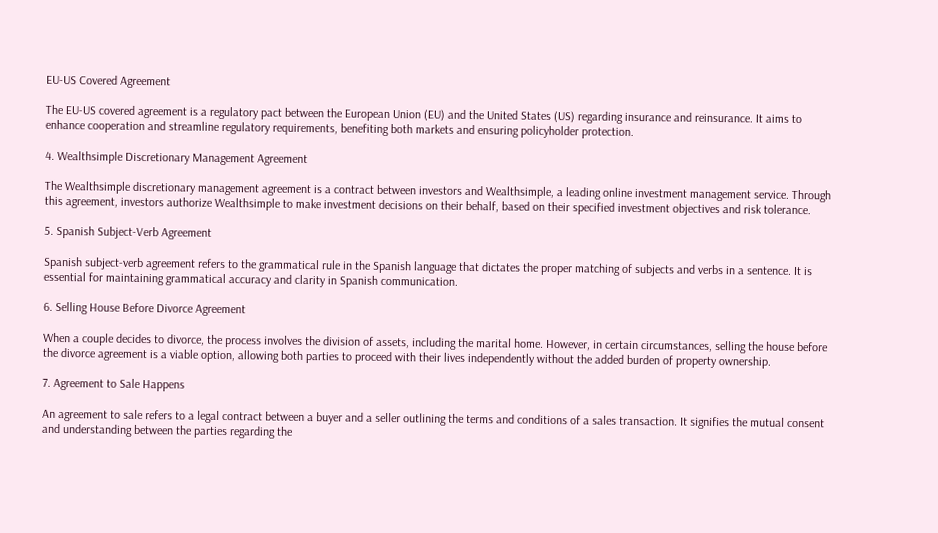EU-US Covered Agreement

The EU-US covered agreement is a regulatory pact between the European Union (EU) and the United States (US) regarding insurance and reinsurance. It aims to enhance cooperation and streamline regulatory requirements, benefiting both markets and ensuring policyholder protection.

4. Wealthsimple Discretionary Management Agreement

The Wealthsimple discretionary management agreement is a contract between investors and Wealthsimple, a leading online investment management service. Through this agreement, investors authorize Wealthsimple to make investment decisions on their behalf, based on their specified investment objectives and risk tolerance.

5. Spanish Subject-Verb Agreement

Spanish subject-verb agreement refers to the grammatical rule in the Spanish language that dictates the proper matching of subjects and verbs in a sentence. It is essential for maintaining grammatical accuracy and clarity in Spanish communication.

6. Selling House Before Divorce Agreement

When a couple decides to divorce, the process involves the division of assets, including the marital home. However, in certain circumstances, selling the house before the divorce agreement is a viable option, allowing both parties to proceed with their lives independently without the added burden of property ownership.

7. Agreement to Sale Happens

An agreement to sale refers to a legal contract between a buyer and a seller outlining the terms and conditions of a sales transaction. It signifies the mutual consent and understanding between the parties regarding the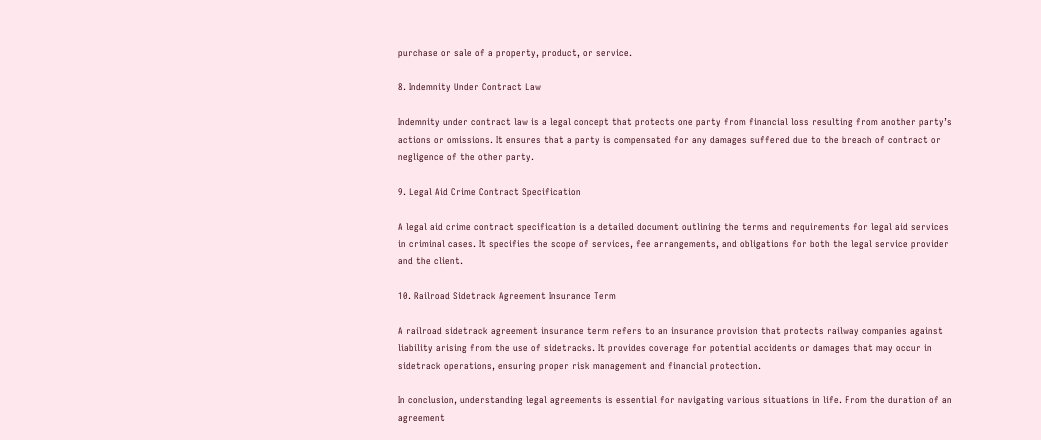purchase or sale of a property, product, or service.

8. Indemnity Under Contract Law

Indemnity under contract law is a legal concept that protects one party from financial loss resulting from another party’s actions or omissions. It ensures that a party is compensated for any damages suffered due to the breach of contract or negligence of the other party.

9. Legal Aid Crime Contract Specification

A legal aid crime contract specification is a detailed document outlining the terms and requirements for legal aid services in criminal cases. It specifies the scope of services, fee arrangements, and obligations for both the legal service provider and the client.

10. Railroad Sidetrack Agreement Insurance Term

A railroad sidetrack agreement insurance term refers to an insurance provision that protects railway companies against liability arising from the use of sidetracks. It provides coverage for potential accidents or damages that may occur in sidetrack operations, ensuring proper risk management and financial protection.

In conclusion, understanding legal agreements is essential for navigating various situations in life. From the duration of an agreement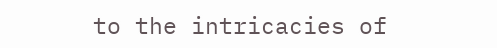to the intricacies of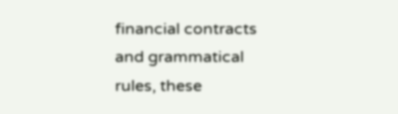financial contracts and grammatical rules, these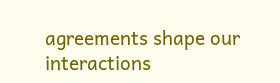agreements shape our interactions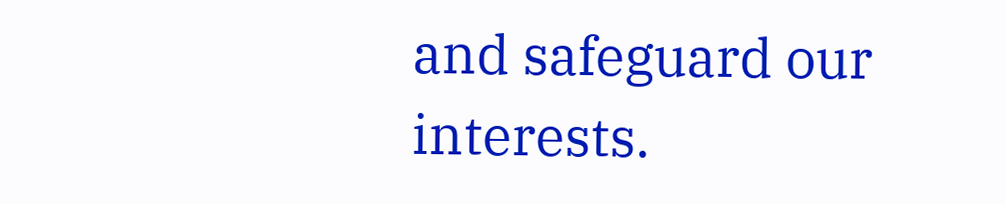and safeguard our interests.